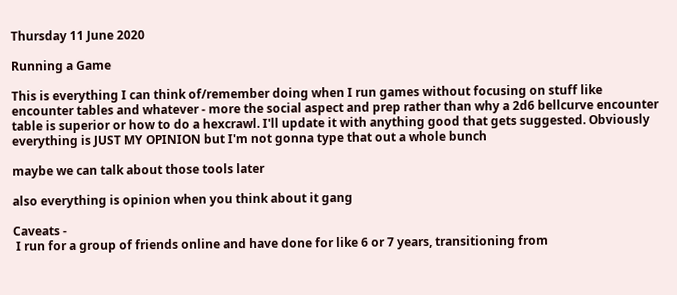Thursday 11 June 2020

Running a Game

This is everything I can think of/remember doing when I run games without focusing on stuff like encounter tables and whatever - more the social aspect and prep rather than why a 2d6 bellcurve encounter table is superior or how to do a hexcrawl. I'll update it with anything good that gets suggested. Obviously everything is JUST MY OPINION but I'm not gonna type that out a whole bunch

maybe we can talk about those tools later

also everything is opinion when you think about it gang

Caveats -
 I run for a group of friends online and have done for like 6 or 7 years, transitioning from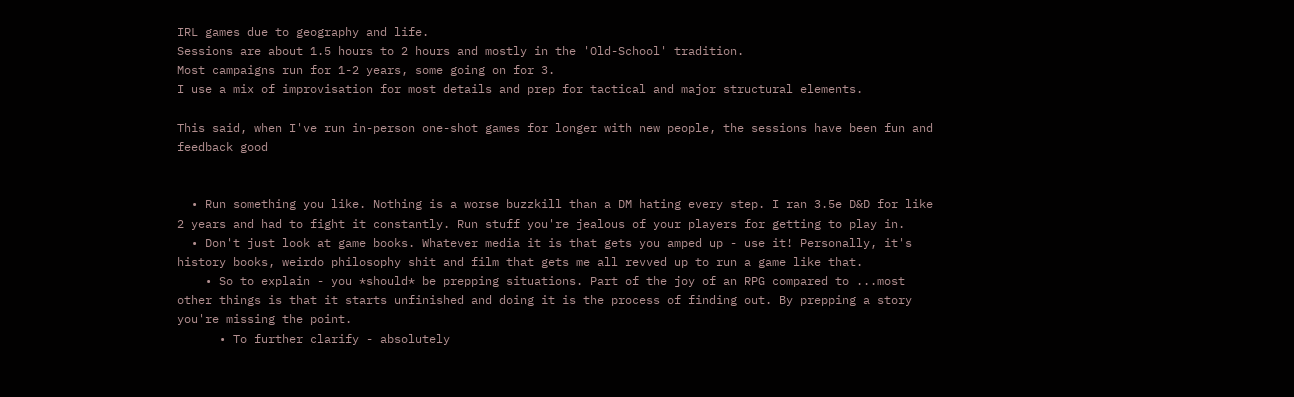IRL games due to geography and life.
Sessions are about 1.5 hours to 2 hours and mostly in the 'Old-School' tradition.
Most campaigns run for 1-2 years, some going on for 3.
I use a mix of improvisation for most details and prep for tactical and major structural elements.

This said, when I've run in-person one-shot games for longer with new people, the sessions have been fun and feedback good


  • Run something you like. Nothing is a worse buzzkill than a DM hating every step. I ran 3.5e D&D for like 2 years and had to fight it constantly. Run stuff you're jealous of your players for getting to play in.
  • Don't just look at game books. Whatever media it is that gets you amped up - use it! Personally, it's history books, weirdo philosophy shit and film that gets me all revved up to run a game like that.
    • So to explain - you *should* be prepping situations. Part of the joy of an RPG compared to ...most other things is that it starts unfinished and doing it is the process of finding out. By prepping a story you're missing the point.
      • To further clarify - absolutely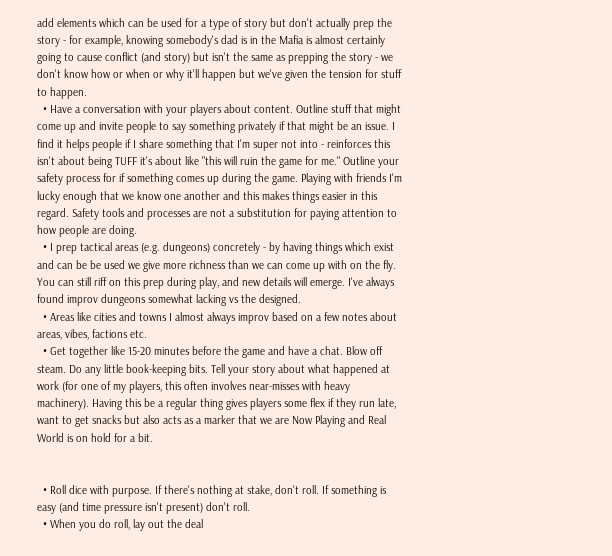add elements which can be used for a type of story but don't actually prep the story - for example, knowing somebody's dad is in the Mafia is almost certainly going to cause conflict (and story) but isn't the same as prepping the story - we don't know how or when or why it'll happen but we've given the tension for stuff to happen.
  • Have a conversation with your players about content. Outline stuff that might come up and invite people to say something privately if that might be an issue. I find it helps people if I share something that I'm super not into - reinforces this isn't about being TUFF it's about like "this will ruin the game for me." Outline your safety process for if something comes up during the game. Playing with friends I'm lucky enough that we know one another and this makes things easier in this regard. Safety tools and processes are not a substitution for paying attention to how people are doing.
  • I prep tactical areas (e.g. dungeons) concretely - by having things which exist and can be be used we give more richness than we can come up with on the fly. You can still riff on this prep during play, and new details will emerge. I've always found improv dungeons somewhat lacking vs the designed.
  • Areas like cities and towns I almost always improv based on a few notes about areas, vibes, factions etc.
  • Get together like 15-20 minutes before the game and have a chat. Blow off steam. Do any little book-keeping bits. Tell your story about what happened at work (for one of my players, this often involves near-misses with heavy machinery). Having this be a regular thing gives players some flex if they run late, want to get snacks but also acts as a marker that we are Now Playing and Real World is on hold for a bit.


  • Roll dice with purpose. If there's nothing at stake, don't roll. If something is easy (and time pressure isn't present) don't roll.
  • When you do roll, lay out the deal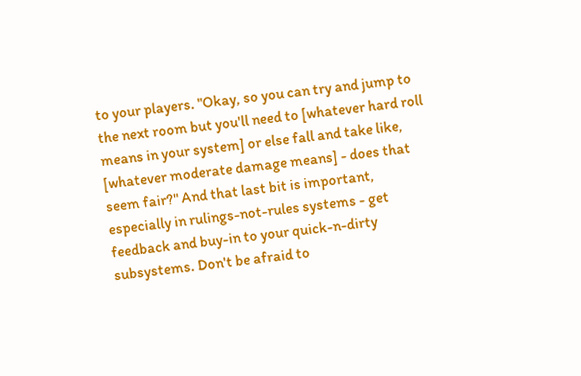to your players. "Okay, so you can try and jump to the next room but you'll need to [whatever hard roll means in your system] or else fall and take like, [whatever moderate damage means] - does that seem fair?" And that last bit is important, especially in rulings-not-rules systems - get feedback and buy-in to your quick-n-dirty subsystems. Don't be afraid to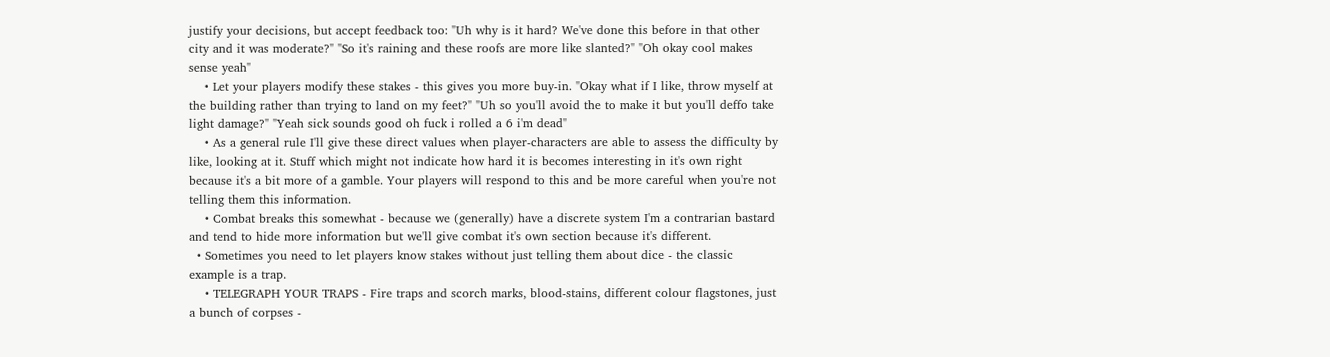justify your decisions, but accept feedback too: "Uh why is it hard? We've done this before in that other city and it was moderate?" "So it's raining and these roofs are more like slanted?" "Oh okay cool makes sense yeah"
    • Let your players modify these stakes - this gives you more buy-in. "Okay what if I like, throw myself at the building rather than trying to land on my feet?" "Uh so you'll avoid the to make it but you'll deffo take light damage?" "Yeah sick sounds good oh fuck i rolled a 6 i'm dead"
    • As a general rule I'll give these direct values when player-characters are able to assess the difficulty by like, looking at it. Stuff which might not indicate how hard it is becomes interesting in it's own right because it's a bit more of a gamble. Your players will respond to this and be more careful when you're not telling them this information.
    • Combat breaks this somewhat - because we (generally) have a discrete system I'm a contrarian bastard and tend to hide more information but we'll give combat it's own section because it's different.
  • Sometimes you need to let players know stakes without just telling them about dice - the classic example is a trap.
    • TELEGRAPH YOUR TRAPS - Fire traps and scorch marks, blood-stains, different colour flagstones, just a bunch of corpses -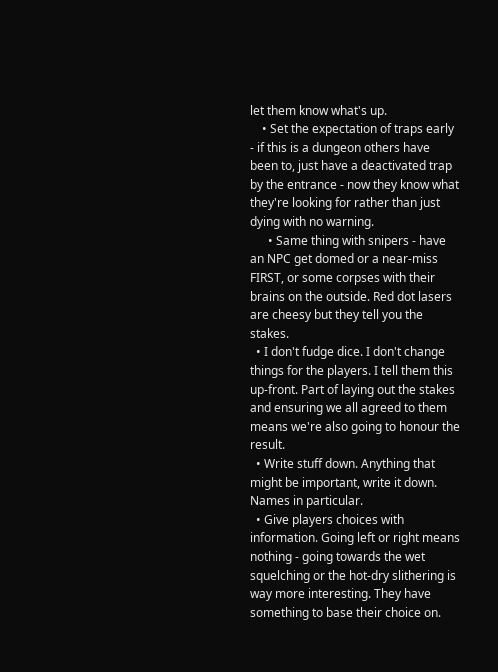let them know what's up.
    • Set the expectation of traps early - if this is a dungeon others have been to, just have a deactivated trap by the entrance - now they know what they're looking for rather than just dying with no warning.
      • Same thing with snipers - have an NPC get domed or a near-miss FIRST, or some corpses with their brains on the outside. Red dot lasers are cheesy but they tell you the stakes.
  • I don't fudge dice. I don't change things for the players. I tell them this up-front. Part of laying out the stakes and ensuring we all agreed to them means we're also going to honour the result.
  • Write stuff down. Anything that might be important, write it down. Names in particular.
  • Give players choices with information. Going left or right means nothing - going towards the wet squelching or the hot-dry slithering is way more interesting. They have something to base their choice on.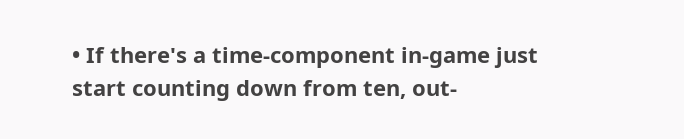• If there's a time-component in-game just start counting down from ten, out-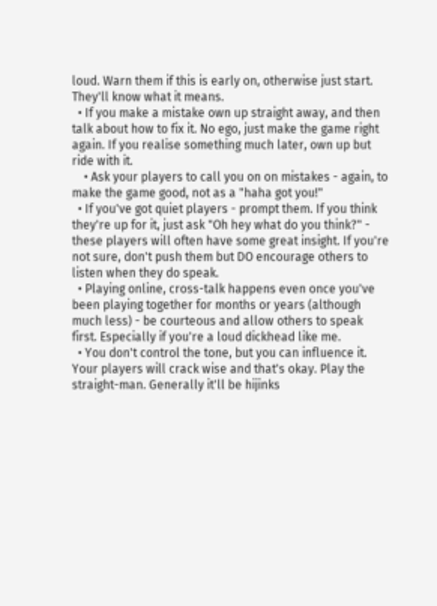loud. Warn them if this is early on, otherwise just start. They'll know what it means.
  • If you make a mistake own up straight away, and then talk about how to fix it. No ego, just make the game right again. If you realise something much later, own up but ride with it.
    • Ask your players to call you on on mistakes - again, to make the game good, not as a "haha got you!"
  • If you've got quiet players - prompt them. If you think they're up for it, just ask "Oh hey what do you think?" - these players will often have some great insight. If you're not sure, don't push them but DO encourage others to listen when they do speak.
  • Playing online, cross-talk happens even once you've been playing together for months or years (although much less) - be courteous and allow others to speak first. Especially if you're a loud dickhead like me.
  • You don't control the tone, but you can influence it. Your players will crack wise and that's okay. Play the straight-man. Generally it'll be hijinks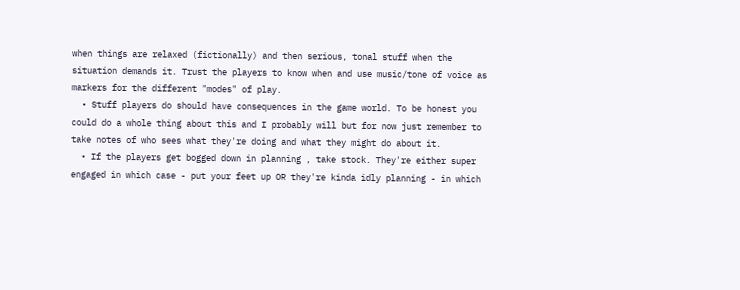when things are relaxed (fictionally) and then serious, tonal stuff when the situation demands it. Trust the players to know when and use music/tone of voice as markers for the different "modes" of play.
  • Stuff players do should have consequences in the game world. To be honest you could do a whole thing about this and I probably will but for now just remember to take notes of who sees what they're doing and what they might do about it.
  • If the players get bogged down in planning , take stock. They're either super engaged in which case - put your feet up OR they're kinda idly planning - in which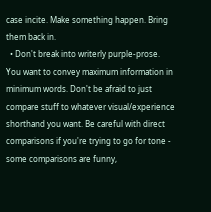case incite. Make something happen. Bring them back in.
  • Don't break into writerly purple-prose. You want to convey maximum information in minimum words. Don't be afraid to just compare stuff to whatever visual/experience shorthand you want. Be careful with direct comparisons if you're trying to go for tone - some comparisons are funny,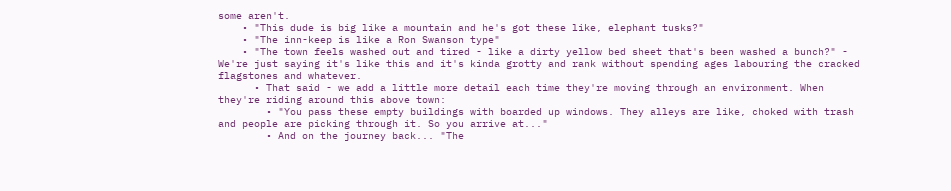some aren't.
    • "This dude is big like a mountain and he's got these like, elephant tusks?"
    • "The inn-keep is like a Ron Swanson type"
    • "The town feels washed out and tired - like a dirty yellow bed sheet that's been washed a bunch?" - We're just saying it's like this and it's kinda grotty and rank without spending ages labouring the cracked flagstones and whatever.
      • That said - we add a little more detail each time they're moving through an environment. When they're riding around this above town:
        • "You pass these empty buildings with boarded up windows. They alleys are like, choked with trash and people are picking through it. So you arrive at..."
        • And on the journey back... "The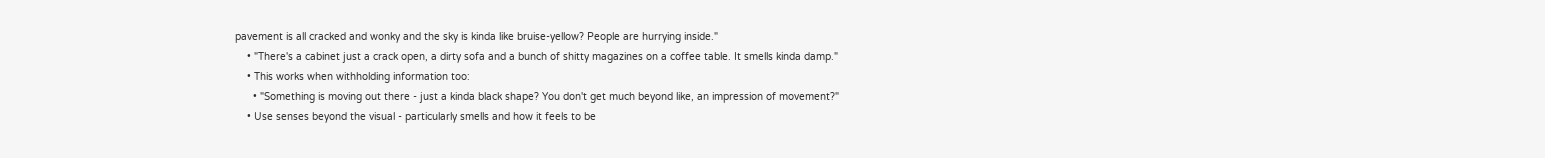pavement is all cracked and wonky and the sky is kinda like bruise-yellow? People are hurrying inside."
    • "There's a cabinet just a crack open, a dirty sofa and a bunch of shitty magazines on a coffee table. It smells kinda damp."
    • This works when withholding information too:
      • "Something is moving out there - just a kinda black shape? You don't get much beyond like, an impression of movement?"
    • Use senses beyond the visual - particularly smells and how it feels to be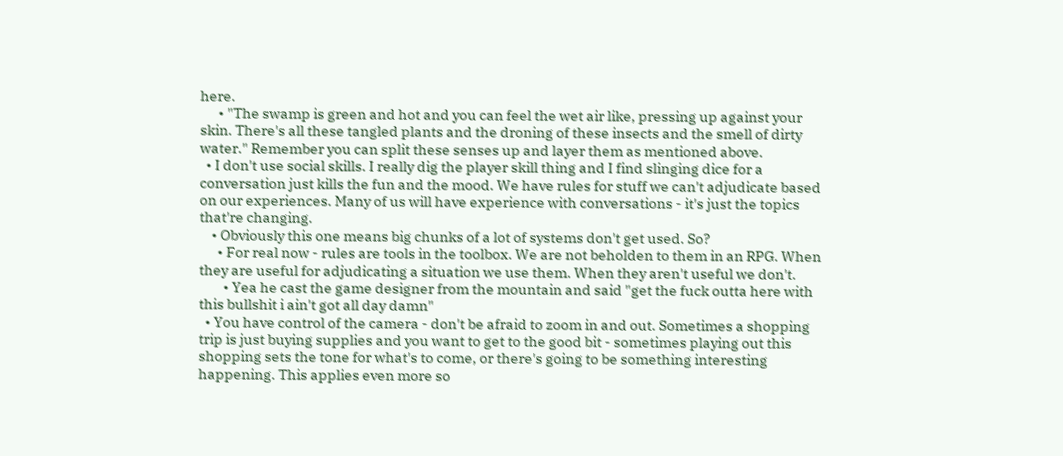here.
      • "The swamp is green and hot and you can feel the wet air like, pressing up against your skin. There's all these tangled plants and the droning of these insects and the smell of dirty water." Remember you can split these senses up and layer them as mentioned above.
  • I don't use social skills. I really dig the player skill thing and I find slinging dice for a conversation just kills the fun and the mood. We have rules for stuff we can't adjudicate based on our experiences. Many of us will have experience with conversations - it's just the topics that're changing.
    • Obviously this one means big chunks of a lot of systems don't get used. So?
      • For real now - rules are tools in the toolbox. We are not beholden to them in an RPG. When they are useful for adjudicating a situation we use them. When they aren't useful we don't.
        • Yea he cast the game designer from the mountain and said "get the fuck outta here with this bullshit i ain't got all day damn"
  • You have control of the camera - don't be afraid to zoom in and out. Sometimes a shopping trip is just buying supplies and you want to get to the good bit - sometimes playing out this shopping sets the tone for what's to come, or there's going to be something interesting happening. This applies even more so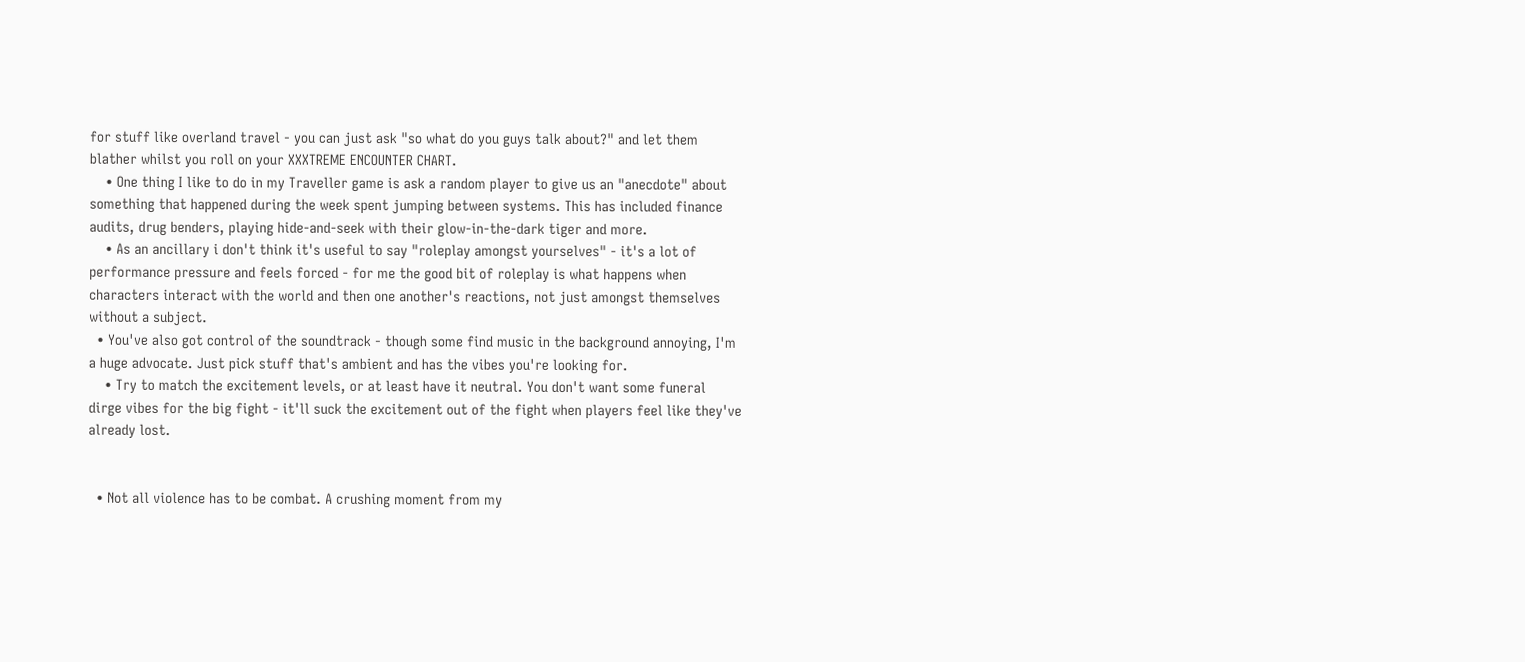for stuff like overland travel - you can just ask "so what do you guys talk about?" and let them blather whilst you roll on your XXXTREME ENCOUNTER CHART.
    • One thing I like to do in my Traveller game is ask a random player to give us an "anecdote" about something that happened during the week spent jumping between systems. This has included finance audits, drug benders, playing hide-and-seek with their glow-in-the-dark tiger and more.
    • As an ancillary i don't think it's useful to say "roleplay amongst yourselves" - it's a lot of performance pressure and feels forced - for me the good bit of roleplay is what happens when characters interact with the world and then one another's reactions, not just amongst themselves without a subject.
  • You've also got control of the soundtrack - though some find music in the background annoying, I'm a huge advocate. Just pick stuff that's ambient and has the vibes you're looking for.
    • Try to match the excitement levels, or at least have it neutral. You don't want some funeral dirge vibes for the big fight - it'll suck the excitement out of the fight when players feel like they've already lost.


  • Not all violence has to be combat. A crushing moment from my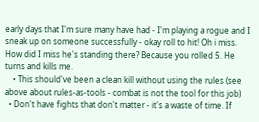early days that I'm sure many have had - I'm playing a rogue and I sneak up on someone successfully - okay roll to hit! Oh i miss. How did I miss he's standing there? Because you rolled 5. He turns and kills me.
    • This should've been a clean kill without using the rules (see above about rules-as-tools - combat is not the tool for this job)
  • Don't have fights that don't matter - it's a waste of time. If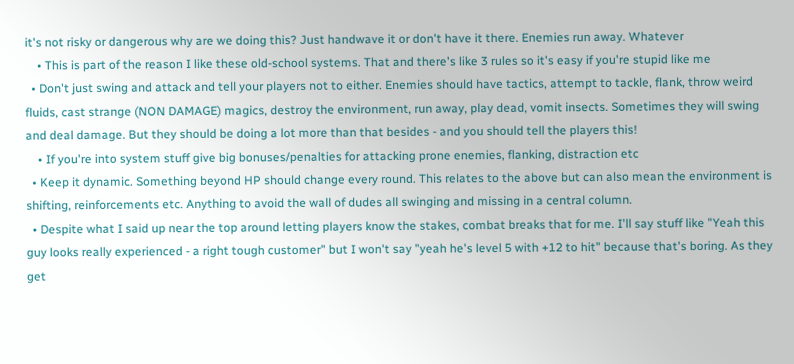it's not risky or dangerous why are we doing this? Just handwave it or don't have it there. Enemies run away. Whatever
    • This is part of the reason I like these old-school systems. That and there's like 3 rules so it's easy if you're stupid like me
  • Don't just swing and attack and tell your players not to either. Enemies should have tactics, attempt to tackle, flank, throw weird fluids, cast strange (NON DAMAGE) magics, destroy the environment, run away, play dead, vomit insects. Sometimes they will swing and deal damage. But they should be doing a lot more than that besides - and you should tell the players this!
    • If you're into system stuff give big bonuses/penalties for attacking prone enemies, flanking, distraction etc
  • Keep it dynamic. Something beyond HP should change every round. This relates to the above but can also mean the environment is shifting, reinforcements etc. Anything to avoid the wall of dudes all swinging and missing in a central column.
  • Despite what I said up near the top around letting players know the stakes, combat breaks that for me. I'll say stuff like "Yeah this guy looks really experienced - a right tough customer" but I won't say "yeah he's level 5 with +12 to hit" because that's boring. As they get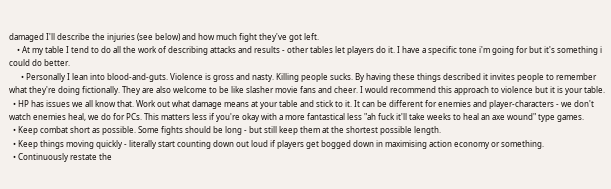damaged I'll describe the injuries (see below) and how much fight they've got left.
    • At my table I tend to do all the work of describing attacks and results - other tables let players do it. I have a specific tone i'm going for but it's something i could do better.
      • Personally I lean into blood-and-guts. Violence is gross and nasty. Killing people sucks. By having these things described it invites people to remember what they're doing fictionally. They are also welcome to be like slasher movie fans and cheer. I would recommend this approach to violence but it is your table.
  • HP has issues we all know that. Work out what damage means at your table and stick to it. It can be different for enemies and player-characters - we don't watch enemies heal, we do for PCs. This matters less if you're okay with a more fantastical less "ah fuck it'll take weeks to heal an axe wound" type games.
  • Keep combat short as possible. Some fights should be long - but still keep them at the shortest possible length.
  • Keep things moving quickly - literally start counting down out loud if players get bogged down in maximising action economy or something.
  • Continuously restate the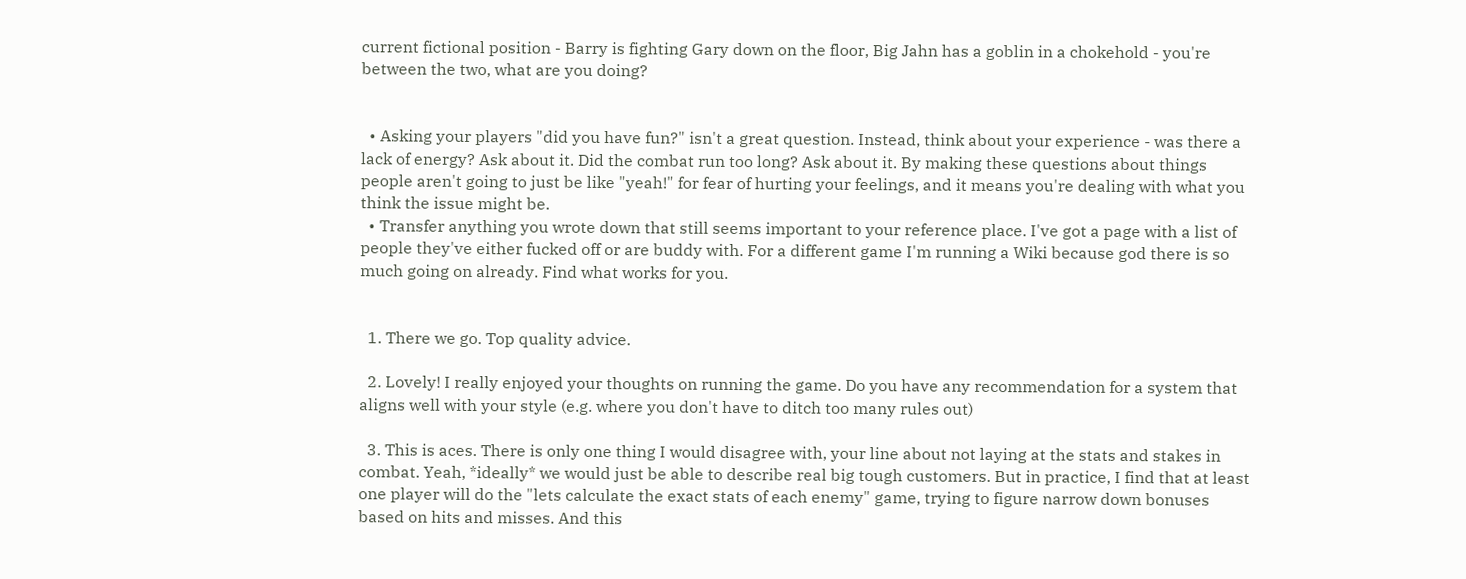current fictional position - Barry is fighting Gary down on the floor, Big Jahn has a goblin in a chokehold - you're between the two, what are you doing?


  • Asking your players "did you have fun?" isn't a great question. Instead, think about your experience - was there a lack of energy? Ask about it. Did the combat run too long? Ask about it. By making these questions about things people aren't going to just be like "yeah!" for fear of hurting your feelings, and it means you're dealing with what you think the issue might be.
  • Transfer anything you wrote down that still seems important to your reference place. I've got a page with a list of people they've either fucked off or are buddy with. For a different game I'm running a Wiki because god there is so much going on already. Find what works for you.


  1. There we go. Top quality advice.

  2. Lovely! I really enjoyed your thoughts on running the game. Do you have any recommendation for a system that aligns well with your style (e.g. where you don't have to ditch too many rules out)

  3. This is aces. There is only one thing I would disagree with, your line about not laying at the stats and stakes in combat. Yeah, *ideally* we would just be able to describe real big tough customers. But in practice, I find that at least one player will do the "lets calculate the exact stats of each enemy" game, trying to figure narrow down bonuses based on hits and misses. And this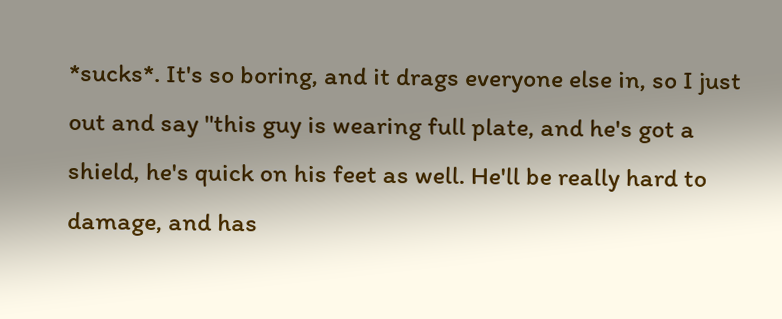*sucks*. It's so boring, and it drags everyone else in, so I just out and say "this guy is wearing full plate, and he's got a shield, he's quick on his feet as well. He'll be really hard to damage, and has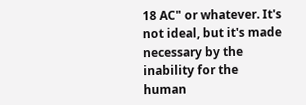18 AC" or whatever. It's not ideal, but it's made necessary by the inability for the human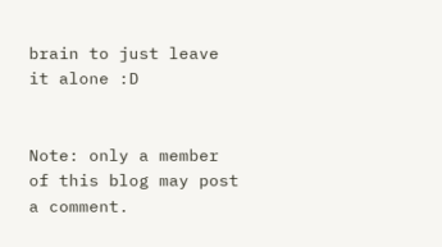brain to just leave it alone :D


Note: only a member of this blog may post a comment.